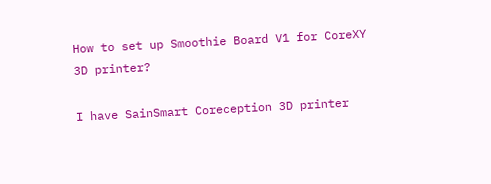How to set up Smoothie Board V1 for CoreXY 3D printer?

I have SainSmart Coreception 3D printer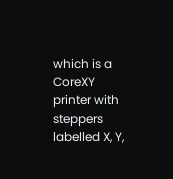which is a CoreXY printer with steppers labelled X, Y,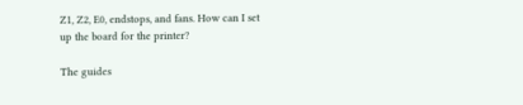Z1, Z2, E0, endstops, and fans. How can I set up the board for the printer?

The guides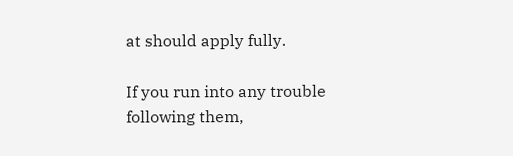at should apply fully.

If you run into any trouble following them,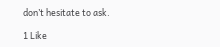don’t hesitate to ask.

1 Like